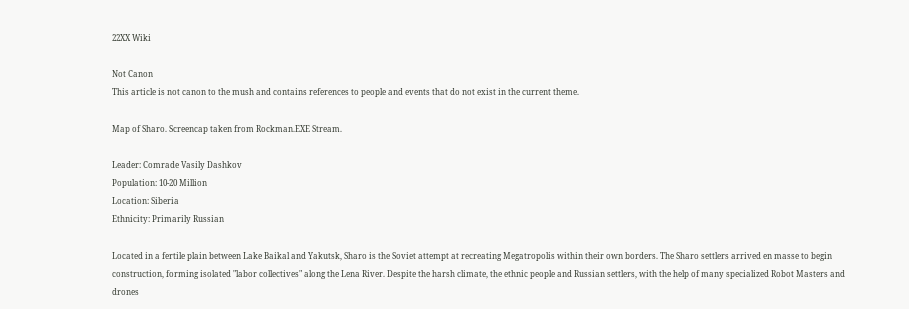22XX Wiki

Not Canon
This article is not canon to the mush and contains references to people and events that do not exist in the current theme.

Map of Sharo. Screencap taken from Rockman.EXE Stream.

Leader: Comrade Vasily Dashkov
Population: 10-20 Million
Location: Siberia
Ethnicity: Primarily Russian

Located in a fertile plain between Lake Baikal and Yakutsk, Sharo is the Soviet attempt at recreating Megatropolis within their own borders. The Sharo settlers arrived en masse to begin construction, forming isolated "labor collectives" along the Lena River. Despite the harsh climate, the ethnic people and Russian settlers, with the help of many specialized Robot Masters and drones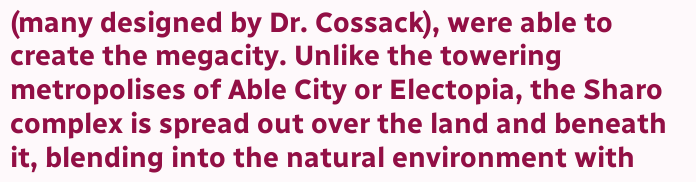(many designed by Dr. Cossack), were able to create the megacity. Unlike the towering metropolises of Able City or Electopia, the Sharo complex is spread out over the land and beneath it, blending into the natural environment with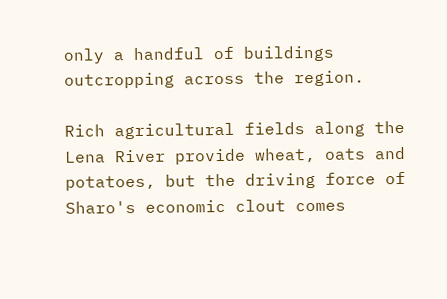only a handful of buildings outcropping across the region.

Rich agricultural fields along the Lena River provide wheat, oats and potatoes, but the driving force of Sharo's economic clout comes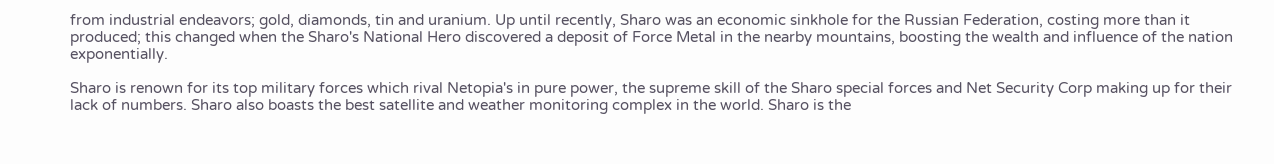from industrial endeavors; gold, diamonds, tin and uranium. Up until recently, Sharo was an economic sinkhole for the Russian Federation, costing more than it produced; this changed when the Sharo's National Hero discovered a deposit of Force Metal in the nearby mountains, boosting the wealth and influence of the nation exponentially.

Sharo is renown for its top military forces which rival Netopia's in pure power, the supreme skill of the Sharo special forces and Net Security Corp making up for their lack of numbers. Sharo also boasts the best satellite and weather monitoring complex in the world. Sharo is the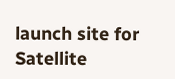launch site for Satellite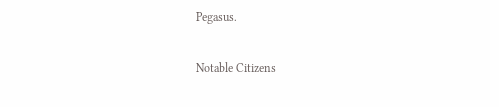Pegasus.

Notable Citizens